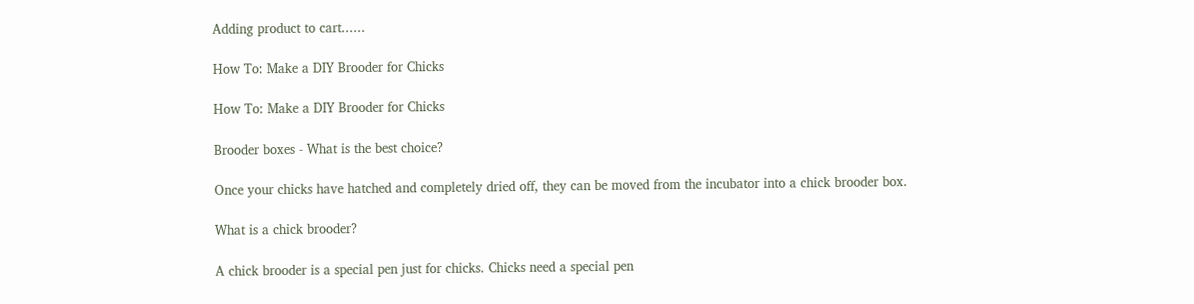Adding product to cart......

How To: Make a DIY Brooder for Chicks

How To: Make a DIY Brooder for Chicks

Brooder boxes - What is the best choice?

Once your chicks have hatched and completely dried off, they can be moved from the incubator into a chick brooder box.

What is a chick brooder?

A chick brooder is a special pen just for chicks. Chicks need a special pen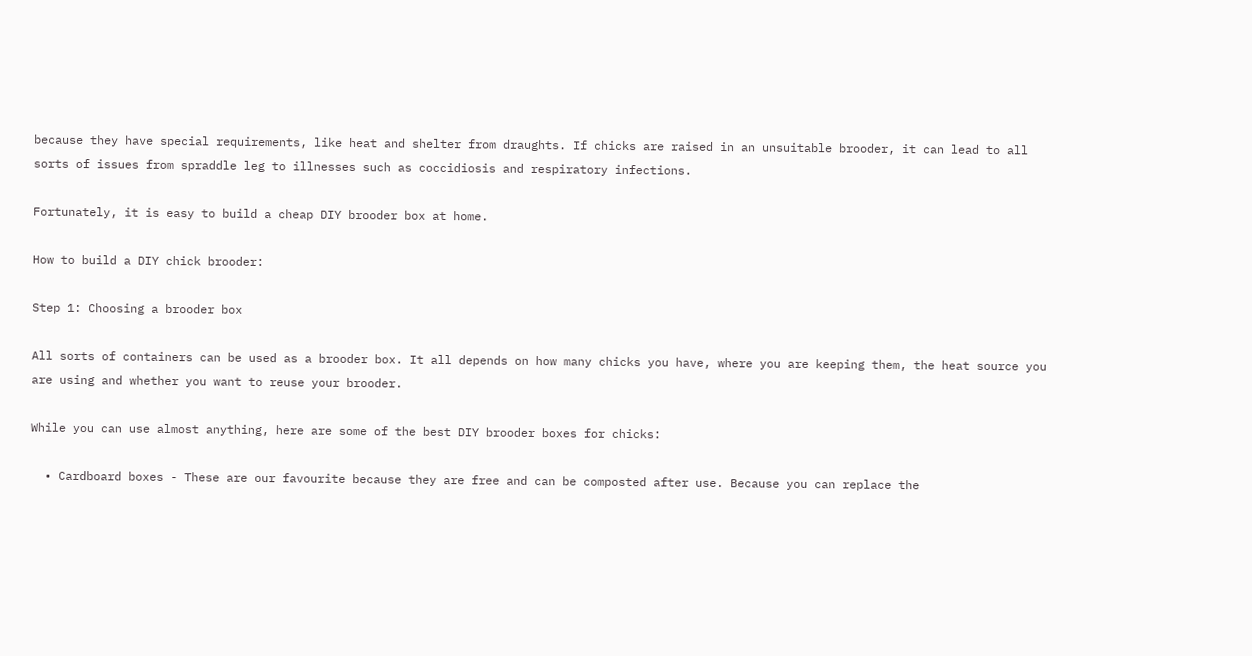because they have special requirements, like heat and shelter from draughts. If chicks are raised in an unsuitable brooder, it can lead to all sorts of issues from spraddle leg to illnesses such as coccidiosis and respiratory infections.

Fortunately, it is easy to build a cheap DIY brooder box at home.

How to build a DIY chick brooder:

Step 1: Choosing a brooder box

All sorts of containers can be used as a brooder box. It all depends on how many chicks you have, where you are keeping them, the heat source you are using and whether you want to reuse your brooder.

While you can use almost anything, here are some of the best DIY brooder boxes for chicks:

  • Cardboard boxes - These are our favourite because they are free and can be composted after use. Because you can replace the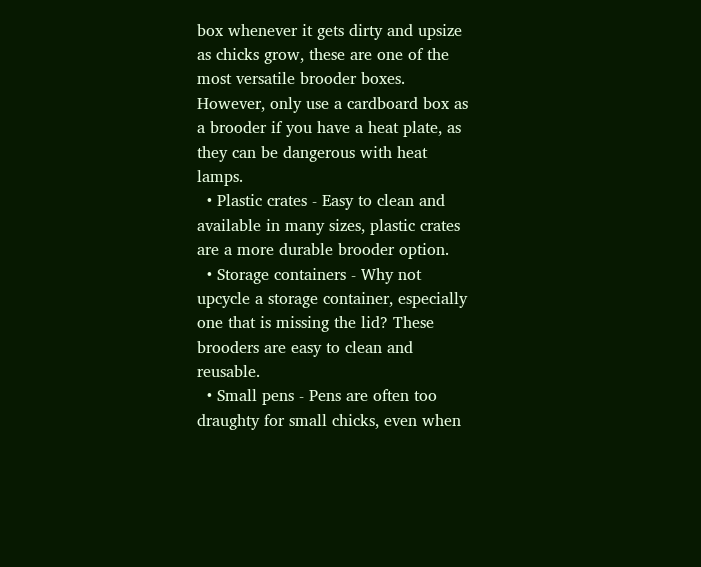box whenever it gets dirty and upsize as chicks grow, these are one of the most versatile brooder boxes. However, only use a cardboard box as a brooder if you have a heat plate, as they can be dangerous with heat lamps.
  • Plastic crates - Easy to clean and available in many sizes, plastic crates are a more durable brooder option.
  • Storage containers - Why not upcycle a storage container, especially one that is missing the lid? These brooders are easy to clean and reusable.
  • Small pens - Pens are often too draughty for small chicks, even when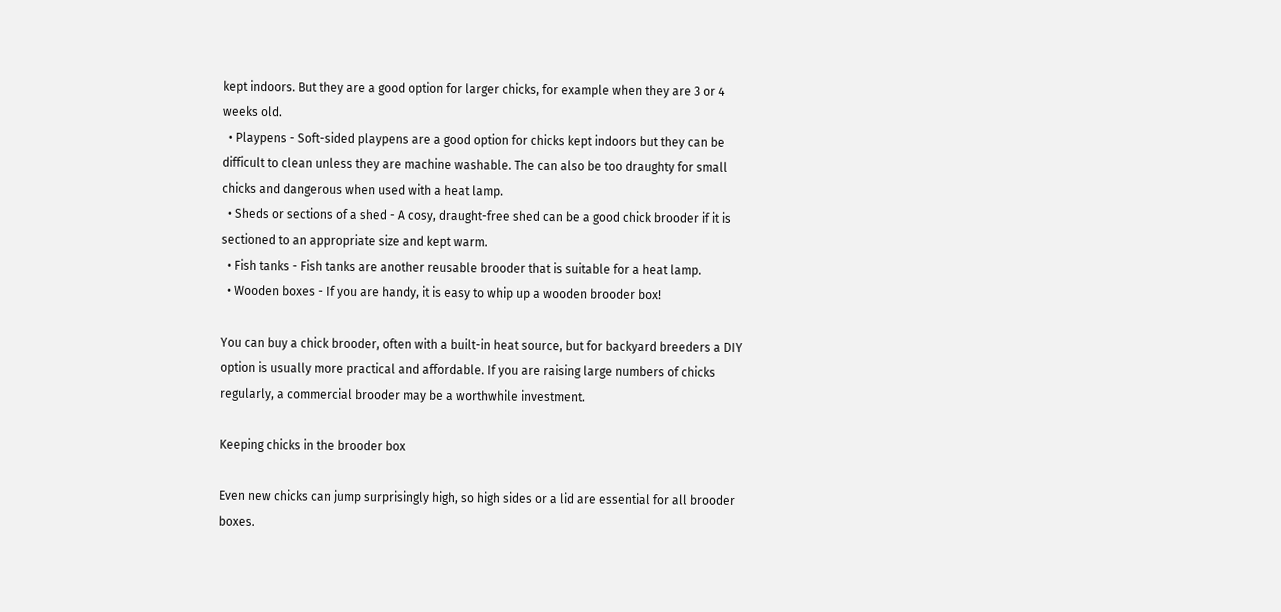kept indoors. But they are a good option for larger chicks, for example when they are 3 or 4 weeks old.
  • Playpens - Soft-sided playpens are a good option for chicks kept indoors but they can be difficult to clean unless they are machine washable. The can also be too draughty for small chicks and dangerous when used with a heat lamp.
  • Sheds or sections of a shed - A cosy, draught-free shed can be a good chick brooder if it is sectioned to an appropriate size and kept warm.
  • Fish tanks - Fish tanks are another reusable brooder that is suitable for a heat lamp.
  • Wooden boxes - If you are handy, it is easy to whip up a wooden brooder box!

You can buy a chick brooder, often with a built-in heat source, but for backyard breeders a DIY option is usually more practical and affordable. If you are raising large numbers of chicks regularly, a commercial brooder may be a worthwhile investment.

Keeping chicks in the brooder box

Even new chicks can jump surprisingly high, so high sides or a lid are essential for all brooder boxes.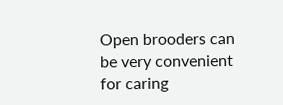Open brooders can be very convenient for caring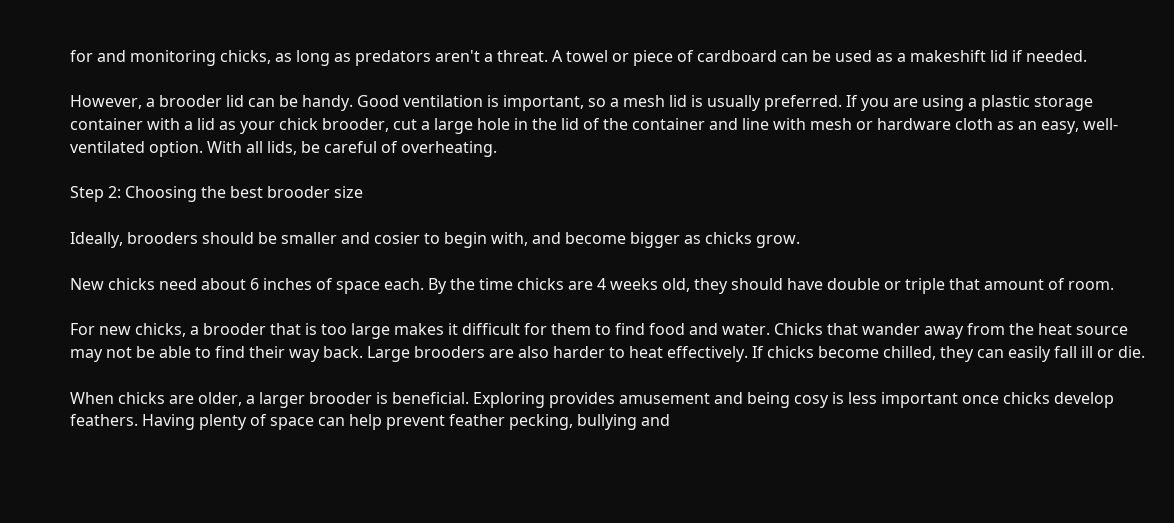for and monitoring chicks, as long as predators aren't a threat. A towel or piece of cardboard can be used as a makeshift lid if needed.

However, a brooder lid can be handy. Good ventilation is important, so a mesh lid is usually preferred. If you are using a plastic storage container with a lid as your chick brooder, cut a large hole in the lid of the container and line with mesh or hardware cloth as an easy, well-ventilated option. With all lids, be careful of overheating.

Step 2: Choosing the best brooder size

Ideally, brooders should be smaller and cosier to begin with, and become bigger as chicks grow.

New chicks need about 6 inches of space each. By the time chicks are 4 weeks old, they should have double or triple that amount of room.

For new chicks, a brooder that is too large makes it difficult for them to find food and water. Chicks that wander away from the heat source may not be able to find their way back. Large brooders are also harder to heat effectively. If chicks become chilled, they can easily fall ill or die.

When chicks are older, a larger brooder is beneficial. Exploring provides amusement and being cosy is less important once chicks develop feathers. Having plenty of space can help prevent feather pecking, bullying and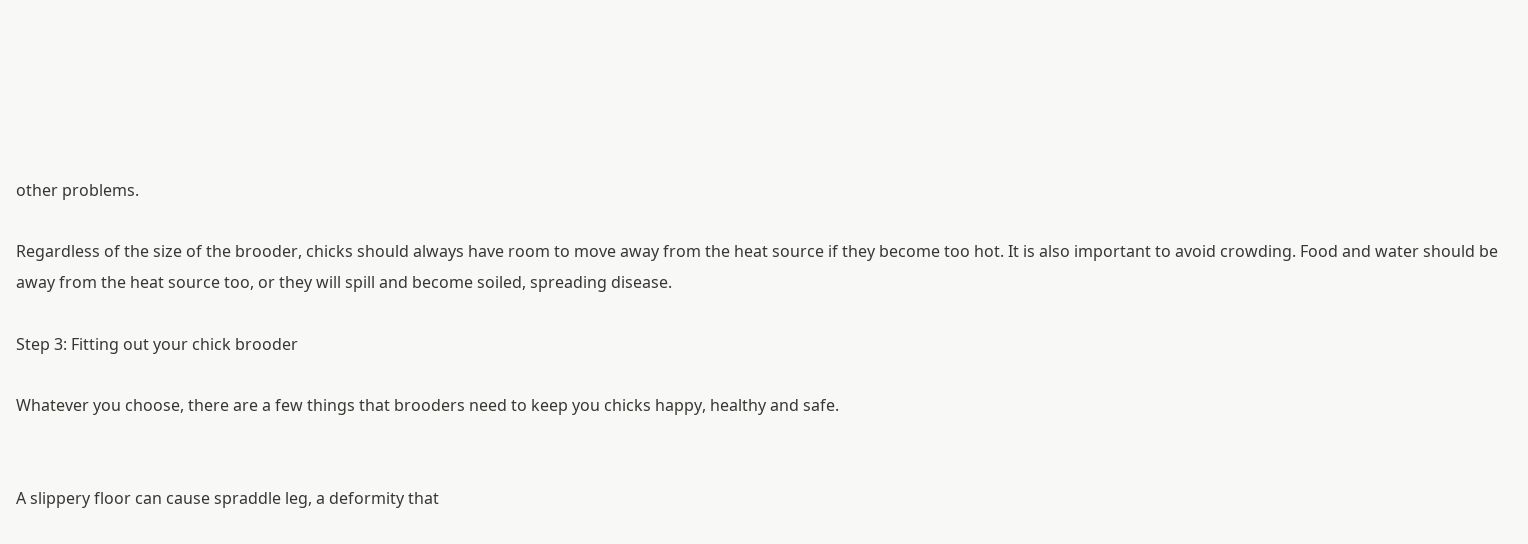other problems.

Regardless of the size of the brooder, chicks should always have room to move away from the heat source if they become too hot. It is also important to avoid crowding. Food and water should be away from the heat source too, or they will spill and become soiled, spreading disease.

Step 3: Fitting out your chick brooder

Whatever you choose, there are a few things that brooders need to keep you chicks happy, healthy and safe.


A slippery floor can cause spraddle leg, a deformity that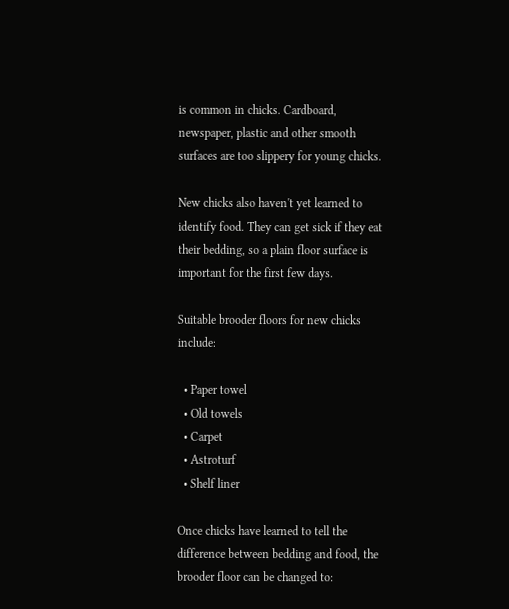is common in chicks. Cardboard, newspaper, plastic and other smooth surfaces are too slippery for young chicks.

New chicks also haven't yet learned to identify food. They can get sick if they eat their bedding, so a plain floor surface is important for the first few days.

Suitable brooder floors for new chicks include:

  • Paper towel
  • Old towels
  • Carpet
  • Astroturf
  • Shelf liner

Once chicks have learned to tell the difference between bedding and food, the brooder floor can be changed to: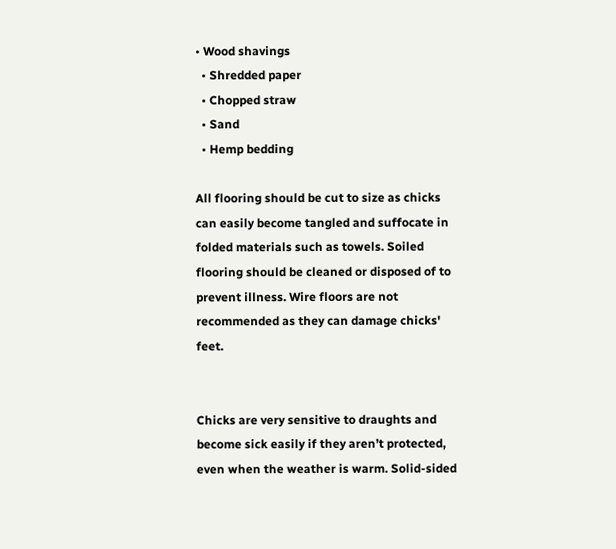• Wood shavings
  • Shredded paper
  • Chopped straw
  • Sand
  • Hemp bedding

All flooring should be cut to size as chicks can easily become tangled and suffocate in folded materials such as towels. Soiled flooring should be cleaned or disposed of to prevent illness. Wire floors are not recommended as they can damage chicks' feet.


Chicks are very sensitive to draughts and become sick easily if they aren’t protected, even when the weather is warm. Solid-sided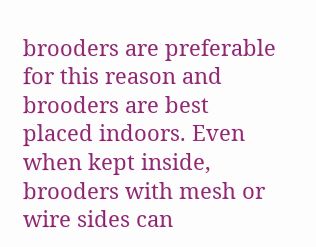brooders are preferable for this reason and brooders are best placed indoors. Even when kept inside, brooders with mesh or wire sides can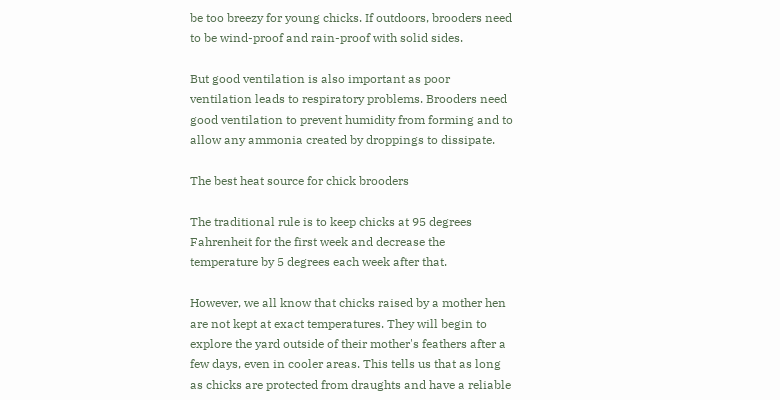be too breezy for young chicks. If outdoors, brooders need to be wind-proof and rain-proof with solid sides.

But good ventilation is also important as poor ventilation leads to respiratory problems. Brooders need good ventilation to prevent humidity from forming and to allow any ammonia created by droppings to dissipate.

The best heat source for chick brooders

The traditional rule is to keep chicks at 95 degrees Fahrenheit for the first week and decrease the temperature by 5 degrees each week after that.

However, we all know that chicks raised by a mother hen are not kept at exact temperatures. They will begin to explore the yard outside of their mother's feathers after a few days, even in cooler areas. This tells us that as long as chicks are protected from draughts and have a reliable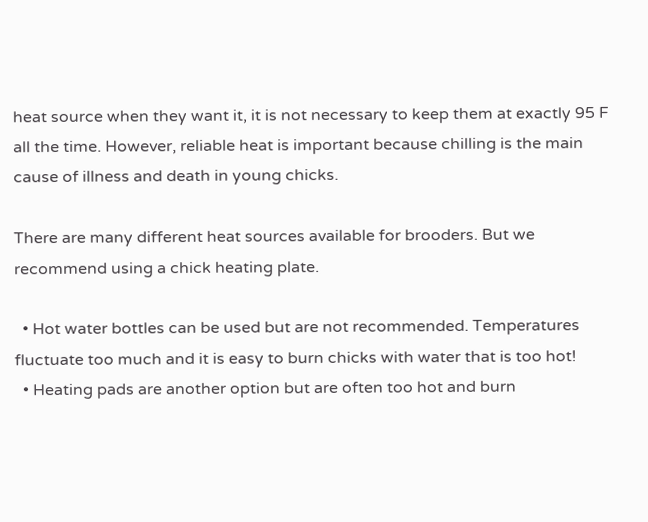heat source when they want it, it is not necessary to keep them at exactly 95 F all the time. However, reliable heat is important because chilling is the main cause of illness and death in young chicks.

There are many different heat sources available for brooders. But we recommend using a chick heating plate.

  • Hot water bottles can be used but are not recommended. Temperatures fluctuate too much and it is easy to burn chicks with water that is too hot!
  • Heating pads are another option but are often too hot and burn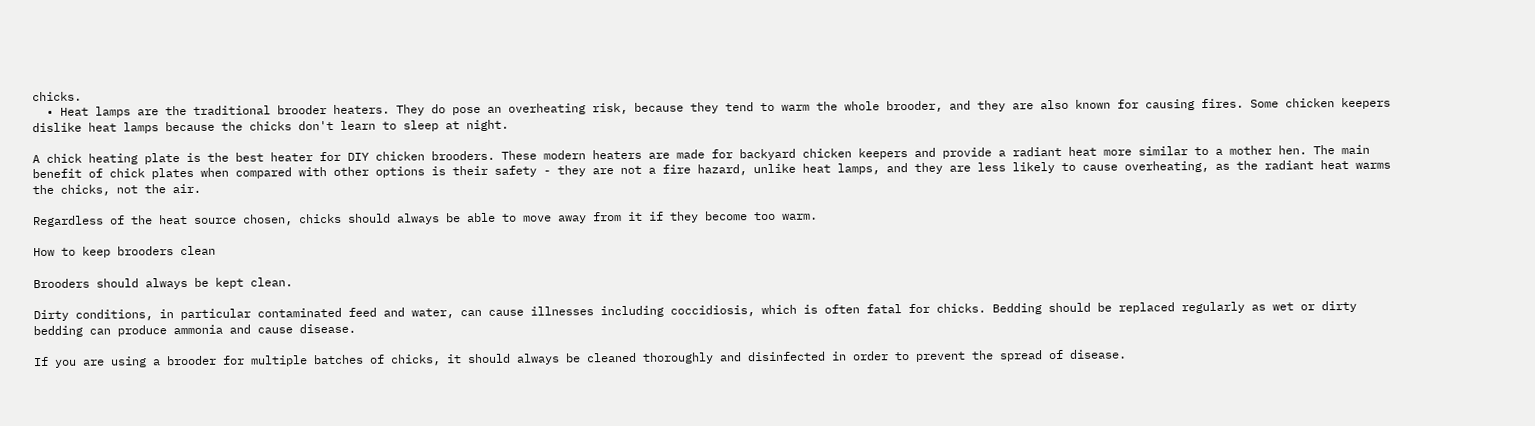chicks.
  • Heat lamps are the traditional brooder heaters. They do pose an overheating risk, because they tend to warm the whole brooder, and they are also known for causing fires. Some chicken keepers dislike heat lamps because the chicks don't learn to sleep at night.

A chick heating plate is the best heater for DIY chicken brooders. These modern heaters are made for backyard chicken keepers and provide a radiant heat more similar to a mother hen. The main benefit of chick plates when compared with other options is their safety - they are not a fire hazard, unlike heat lamps, and they are less likely to cause overheating, as the radiant heat warms the chicks, not the air.

Regardless of the heat source chosen, chicks should always be able to move away from it if they become too warm.

How to keep brooders clean

Brooders should always be kept clean.

Dirty conditions, in particular contaminated feed and water, can cause illnesses including coccidiosis, which is often fatal for chicks. Bedding should be replaced regularly as wet or dirty bedding can produce ammonia and cause disease.

If you are using a brooder for multiple batches of chicks, it should always be cleaned thoroughly and disinfected in order to prevent the spread of disease.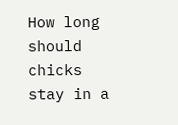How long should chicks stay in a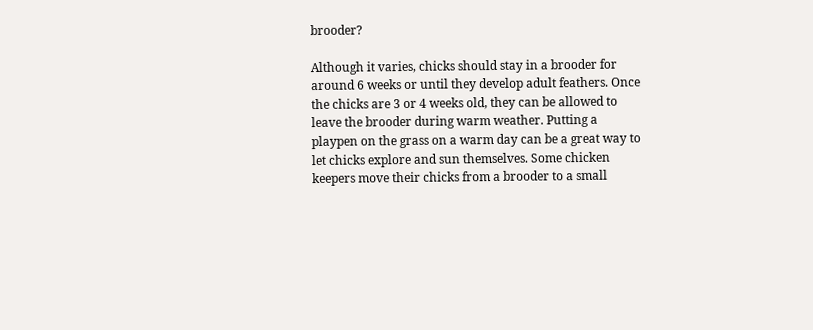brooder?

Although it varies, chicks should stay in a brooder for around 6 weeks or until they develop adult feathers. Once the chicks are 3 or 4 weeks old, they can be allowed to leave the brooder during warm weather. Putting a playpen on the grass on a warm day can be a great way to let chicks explore and sun themselves. Some chicken keepers move their chicks from a brooder to a small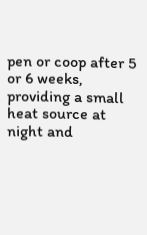pen or coop after 5 or 6 weeks, providing a small heat source at night and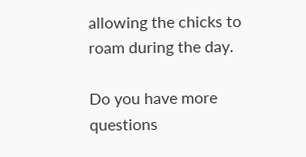allowing the chicks to roam during the day.

Do you have more questions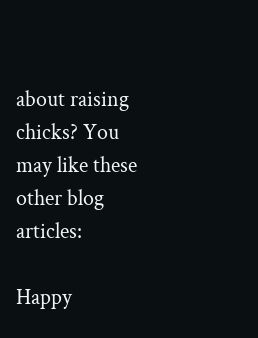about raising chicks? You may like these other blog articles:

Happy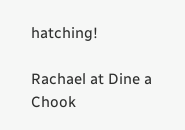hatching!

Rachael at Dine a Chook